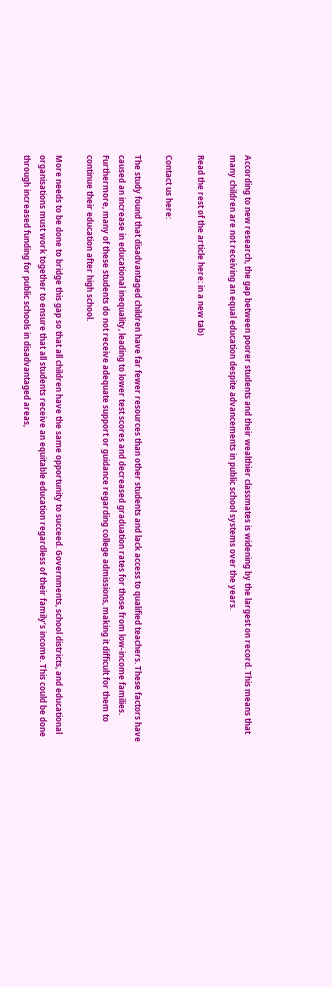According to new research, the gap between poorer students and their wealthier classmates is widening by the largest on record. This means that many children are not receiving an equal education despite advancements in public school systems over the years.

Read the rest of the article here: in a new tab)

Contact us here:

The study found that disadvantaged children have far fewer resources than other students and lack access to qualified teachers. These factors have caused an increase in educational inequality, leading to lower test scores and decreased graduation rates for those from low-income families. Furthermore, many of these students do not receive adequate support or guidance regarding college admissions, making it difficult for them to continue their education after high school.

More needs to be done to bridge this gap so that all children have the same opportunity to succeed. Governments, school districts, and educational organisations must work together to ensure that all students receive an equitable education regardless of their family’s income. This could be done through increased funding for public schools in disadvantaged areas,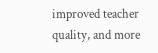improved teacher quality, and more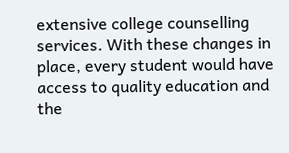extensive college counselling services. With these changes in place, every student would have access to quality education and the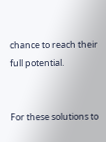chance to reach their full potential.


For these solutions to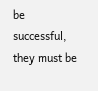be successful, they must be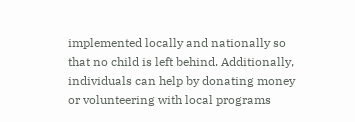implemented locally and nationally so that no child is left behind. Additionally, individuals can help by donating money or volunteering with local programs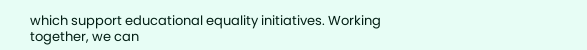which support educational equality initiatives. Working together, we can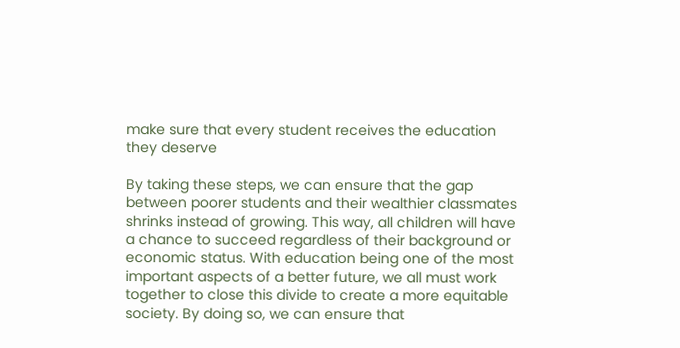make sure that every student receives the education they deserve

By taking these steps, we can ensure that the gap between poorer students and their wealthier classmates shrinks instead of growing. This way, all children will have a chance to succeed regardless of their background or economic status. With education being one of the most important aspects of a better future, we all must work together to close this divide to create a more equitable society. By doing so, we can ensure that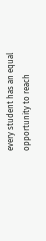every student has an equal opportunity to reach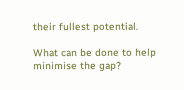their fullest potential.

What can be done to help minimise the gap?